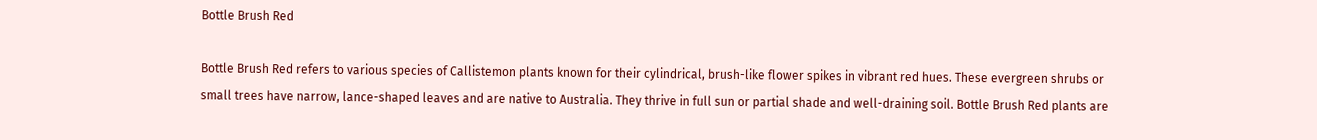Bottle Brush Red

Bottle Brush Red refers to various species of Callistemon plants known for their cylindrical, brush-like flower spikes in vibrant red hues. These evergreen shrubs or small trees have narrow, lance-shaped leaves and are native to Australia. They thrive in full sun or partial shade and well-draining soil. Bottle Brush Red plants are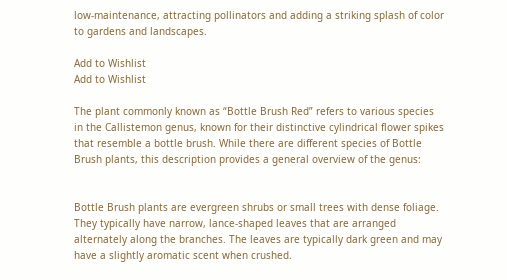low-maintenance, attracting pollinators and adding a striking splash of color to gardens and landscapes.

Add to Wishlist
Add to Wishlist

The plant commonly known as “Bottle Brush Red” refers to various species in the Callistemon genus, known for their distinctive cylindrical flower spikes that resemble a bottle brush. While there are different species of Bottle Brush plants, this description provides a general overview of the genus:


Bottle Brush plants are evergreen shrubs or small trees with dense foliage. They typically have narrow, lance-shaped leaves that are arranged alternately along the branches. The leaves are typically dark green and may have a slightly aromatic scent when crushed.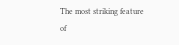The most striking feature of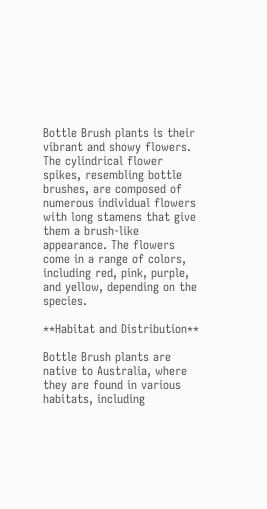Bottle Brush plants is their vibrant and showy flowers. The cylindrical flower spikes, resembling bottle brushes, are composed of numerous individual flowers with long stamens that give them a brush-like appearance. The flowers come in a range of colors, including red, pink, purple, and yellow, depending on the species.

**Habitat and Distribution**

Bottle Brush plants are native to Australia, where they are found in various habitats, including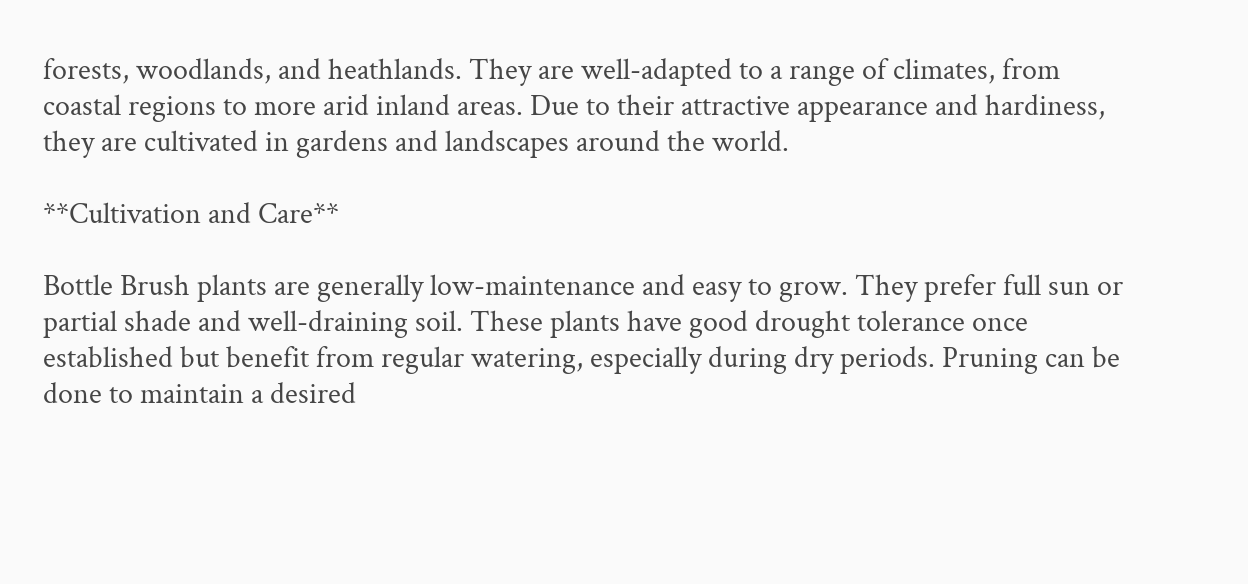forests, woodlands, and heathlands. They are well-adapted to a range of climates, from coastal regions to more arid inland areas. Due to their attractive appearance and hardiness, they are cultivated in gardens and landscapes around the world.

**Cultivation and Care**

Bottle Brush plants are generally low-maintenance and easy to grow. They prefer full sun or partial shade and well-draining soil. These plants have good drought tolerance once established but benefit from regular watering, especially during dry periods. Pruning can be done to maintain a desired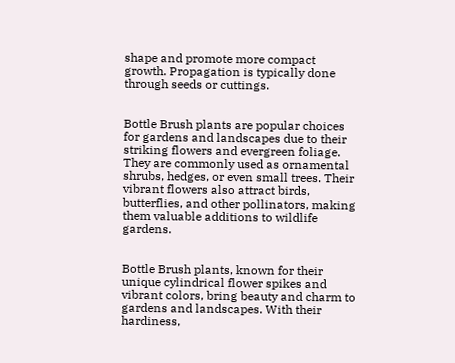shape and promote more compact growth. Propagation is typically done through seeds or cuttings.


Bottle Brush plants are popular choices for gardens and landscapes due to their striking flowers and evergreen foliage. They are commonly used as ornamental shrubs, hedges, or even small trees. Their vibrant flowers also attract birds, butterflies, and other pollinators, making them valuable additions to wildlife gardens.


Bottle Brush plants, known for their unique cylindrical flower spikes and vibrant colors, bring beauty and charm to gardens and landscapes. With their hardiness,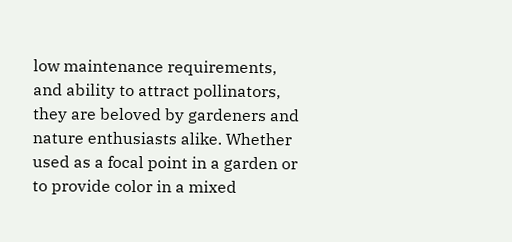low maintenance requirements, and ability to attract pollinators, they are beloved by gardeners and nature enthusiasts alike. Whether used as a focal point in a garden or to provide color in a mixed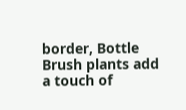border, Bottle Brush plants add a touch of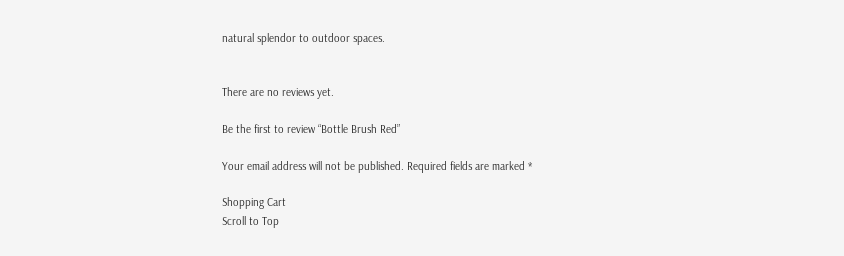natural splendor to outdoor spaces.


There are no reviews yet.

Be the first to review “Bottle Brush Red”

Your email address will not be published. Required fields are marked *

Shopping Cart
Scroll to Top